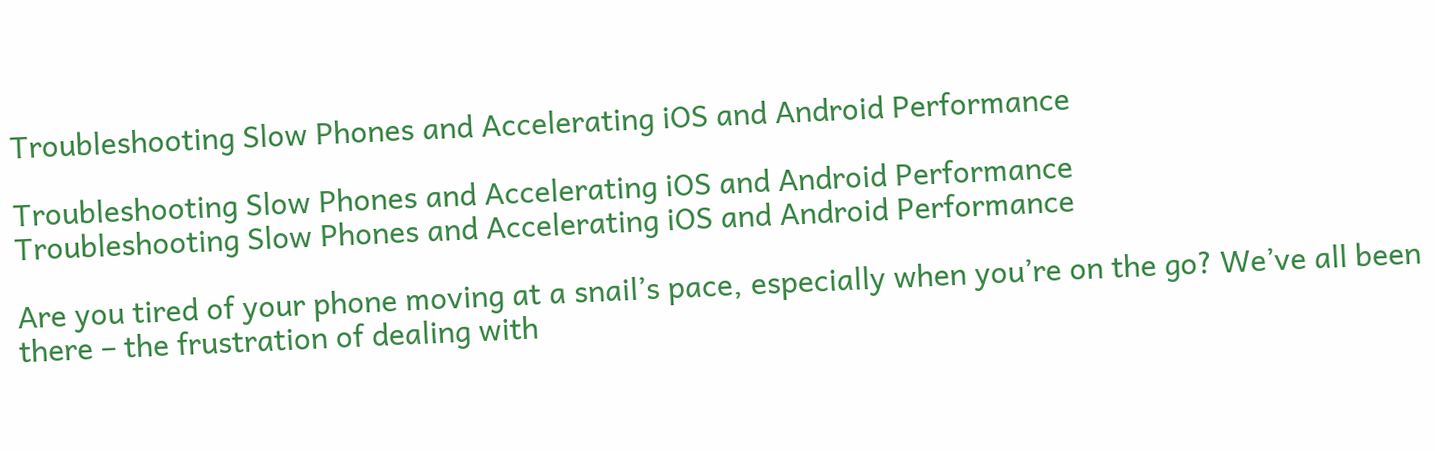Troubleshooting Slow Phones and Accelerating iOS and Android Performance

Troubleshooting Slow Phones and Accelerating iOS and Android Performance
Troubleshooting Slow Phones and Accelerating iOS and Android Performance

Are you tired of your phone moving at a snail’s pace, especially when you’re on the go? We’ve all been there – the frustration of dealing with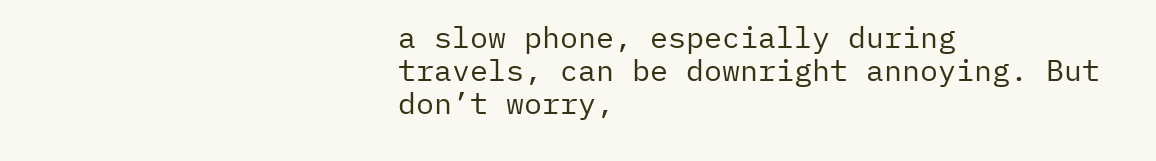a slow phone, especially during travels, can be downright annoying. But don’t worry,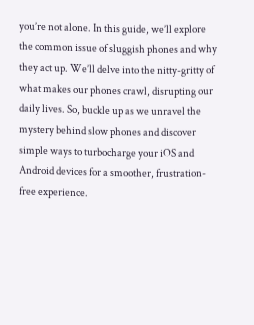you’re not alone. In this guide, we’ll explore the common issue of sluggish phones and why they act up. We’ll delve into the nitty-gritty of what makes our phones crawl, disrupting our daily lives. So, buckle up as we unravel the mystery behind slow phones and discover simple ways to turbocharge your iOS and Android devices for a smoother, frustration-free experience.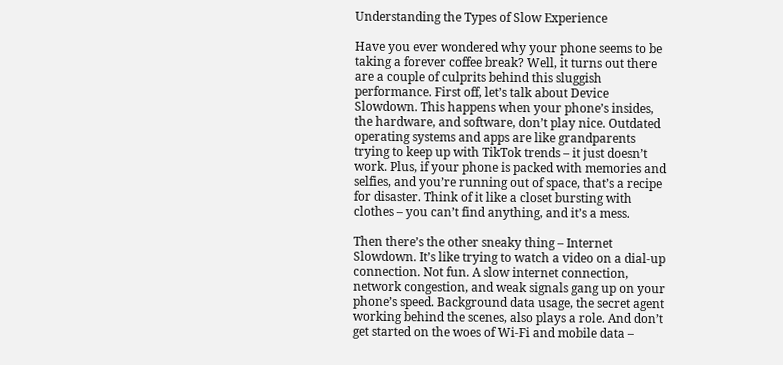Understanding the Types of Slow Experience

Have you ever wondered why your phone seems to be taking a forever coffee break? Well, it turns out there are a couple of culprits behind this sluggish performance. First off, let’s talk about Device Slowdown. This happens when your phone’s insides, the hardware, and software, don’t play nice. Outdated operating systems and apps are like grandparents trying to keep up with TikTok trends – it just doesn’t work. Plus, if your phone is packed with memories and selfies, and you’re running out of space, that’s a recipe for disaster. Think of it like a closet bursting with clothes – you can’t find anything, and it’s a mess.

Then there’s the other sneaky thing – Internet Slowdown. It’s like trying to watch a video on a dial-up connection. Not fun. A slow internet connection, network congestion, and weak signals gang up on your phone’s speed. Background data usage, the secret agent working behind the scenes, also plays a role. And don’t get started on the woes of Wi-Fi and mobile data –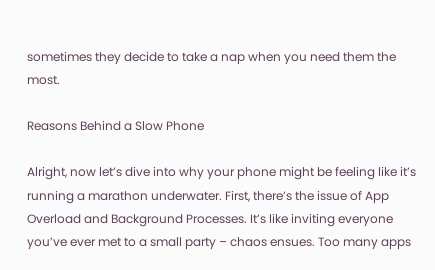sometimes they decide to take a nap when you need them the most.

Reasons Behind a Slow Phone

Alright, now let’s dive into why your phone might be feeling like it’s running a marathon underwater. First, there’s the issue of App Overload and Background Processes. It’s like inviting everyone you’ve ever met to a small party – chaos ensues. Too many apps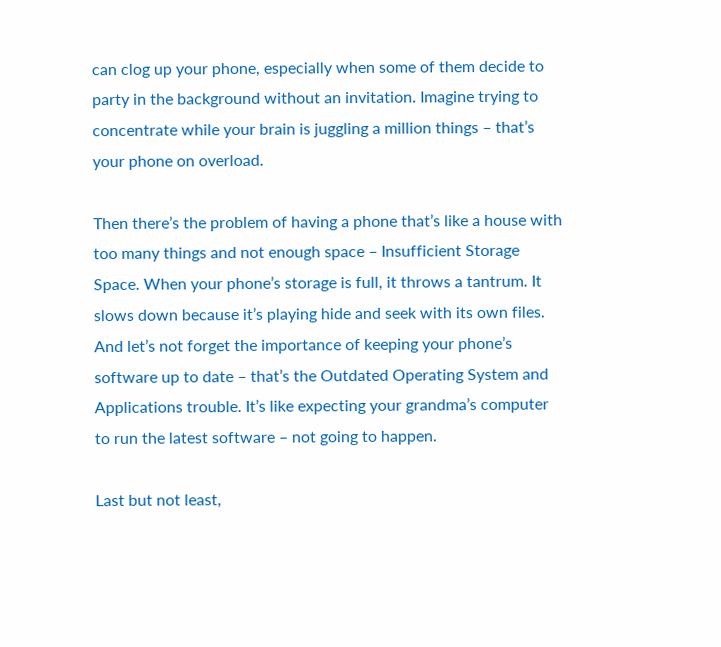can clog up your phone, especially when some of them decide to party in the background without an invitation. Imagine trying to concentrate while your brain is juggling a million things – that’s your phone on overload.

Then there’s the problem of having a phone that’s like a house with too many things and not enough space – Insufficient Storage Space. When your phone’s storage is full, it throws a tantrum. It slows down because it’s playing hide and seek with its own files. And let’s not forget the importance of keeping your phone’s software up to date – that’s the Outdated Operating System and Applications trouble. It’s like expecting your grandma’s computer to run the latest software – not going to happen.

Last but not least,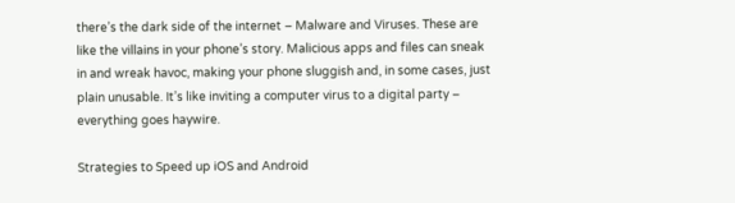there’s the dark side of the internet – Malware and Viruses. These are like the villains in your phone’s story. Malicious apps and files can sneak in and wreak havoc, making your phone sluggish and, in some cases, just plain unusable. It’s like inviting a computer virus to a digital party – everything goes haywire.

Strategies to Speed up iOS and Android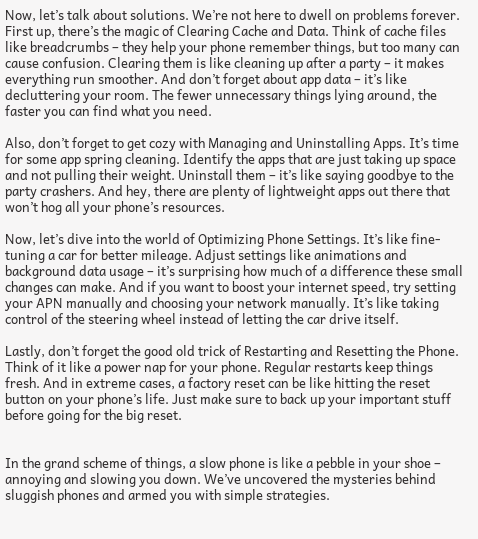Now, let’s talk about solutions. We’re not here to dwell on problems forever. First up, there’s the magic of Clearing Cache and Data. Think of cache files like breadcrumbs – they help your phone remember things, but too many can cause confusion. Clearing them is like cleaning up after a party – it makes everything run smoother. And don’t forget about app data – it’s like decluttering your room. The fewer unnecessary things lying around, the faster you can find what you need.

Also, don’t forget to get cozy with Managing and Uninstalling Apps. It’s time for some app spring cleaning. Identify the apps that are just taking up space and not pulling their weight. Uninstall them – it’s like saying goodbye to the party crashers. And hey, there are plenty of lightweight apps out there that won’t hog all your phone’s resources.

Now, let’s dive into the world of Optimizing Phone Settings. It’s like fine-tuning a car for better mileage. Adjust settings like animations and background data usage – it’s surprising how much of a difference these small changes can make. And if you want to boost your internet speed, try setting your APN manually and choosing your network manually. It’s like taking control of the steering wheel instead of letting the car drive itself.

Lastly, don’t forget the good old trick of Restarting and Resetting the Phone. Think of it like a power nap for your phone. Regular restarts keep things fresh. And in extreme cases, a factory reset can be like hitting the reset button on your phone’s life. Just make sure to back up your important stuff before going for the big reset.


In the grand scheme of things, a slow phone is like a pebble in your shoe – annoying and slowing you down. We’ve uncovered the mysteries behind sluggish phones and armed you with simple strategies.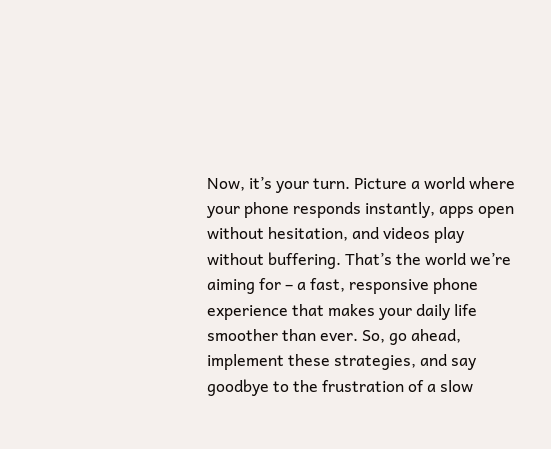Now, it’s your turn. Picture a world where your phone responds instantly, apps open without hesitation, and videos play without buffering. That’s the world we’re aiming for – a fast, responsive phone experience that makes your daily life smoother than ever. So, go ahead, implement these strategies, and say goodbye to the frustration of a slow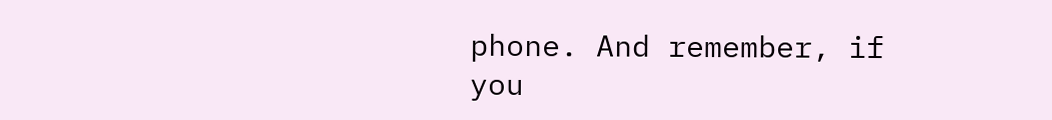phone. And remember, if you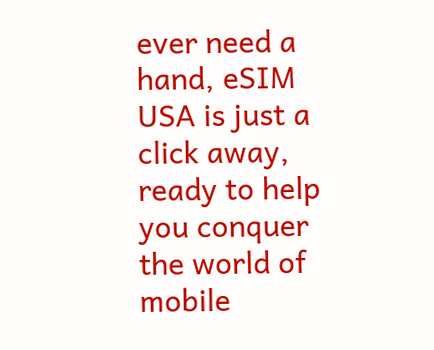ever need a hand, eSIM USA is just a click away, ready to help you conquer the world of mobile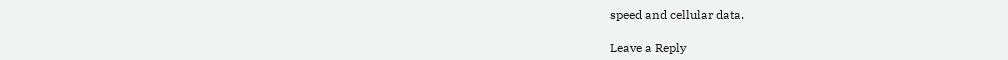speed and cellular data.

Leave a Reply